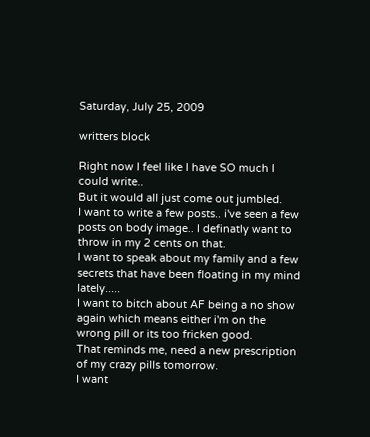Saturday, July 25, 2009

writters block

Right now I feel like I have SO much I could write..
But it would all just come out jumbled.
I want to write a few posts.. i've seen a few posts on body image.. I definatly want to throw in my 2 cents on that.
I want to speak about my family and a few secrets that have been floating in my mind lately.....
I want to bitch about AF being a no show again which means either i'm on the wrong pill or its too fricken good.
That reminds me, need a new prescription of my crazy pills tomorrow.
I want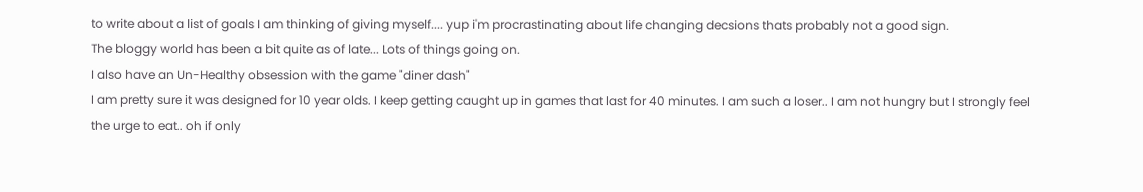to write about a list of goals I am thinking of giving myself.... yup i'm procrastinating about life changing decsions thats probably not a good sign.
The bloggy world has been a bit quite as of late... Lots of things going on.
I also have an Un-Healthy obsession with the game "diner dash"
I am pretty sure it was designed for 10 year olds. I keep getting caught up in games that last for 40 minutes. I am such a loser.. I am not hungry but I strongly feel the urge to eat.. oh if only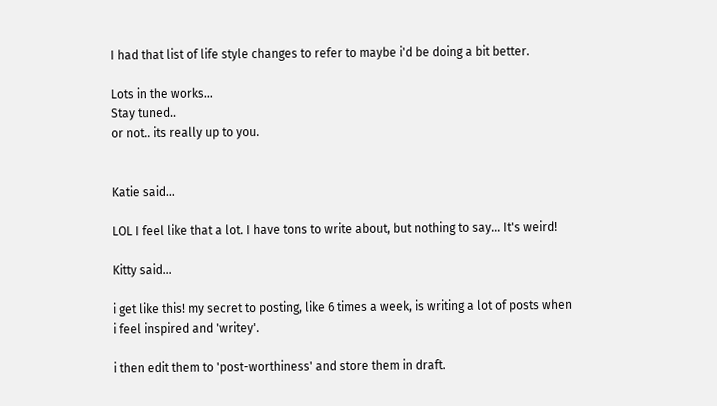I had that list of life style changes to refer to maybe i'd be doing a bit better.

Lots in the works...
Stay tuned..
or not.. its really up to you.


Katie said...

LOL I feel like that a lot. I have tons to write about, but nothing to say... It's weird!

Kitty said...

i get like this! my secret to posting, like 6 times a week, is writing a lot of posts when i feel inspired and 'writey'.

i then edit them to 'post-worthiness' and store them in draft.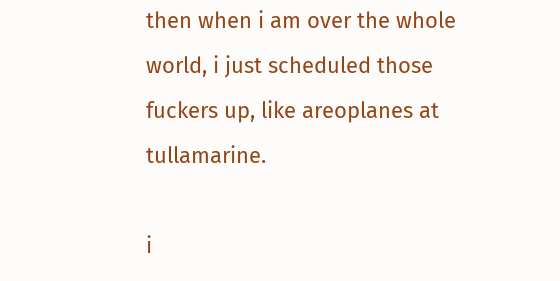then when i am over the whole world, i just scheduled those fuckers up, like areoplanes at tullamarine.

i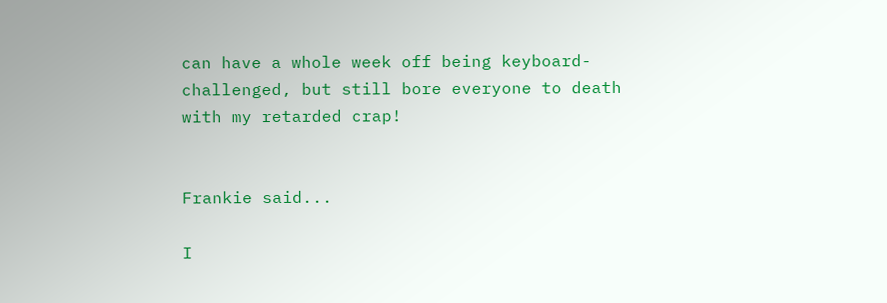can have a whole week off being keyboard-challenged, but still bore everyone to death with my retarded crap!


Frankie said...

I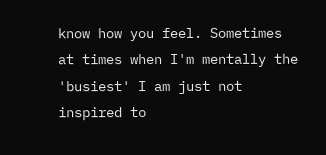know how you feel. Sometimes at times when I'm mentally the 'busiest' I am just not inspired to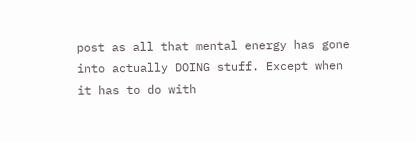post as all that mental energy has gone into actually DOING stuff. Except when it has to do with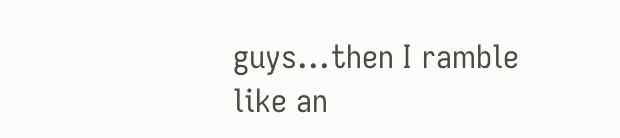guys...then I ramble like an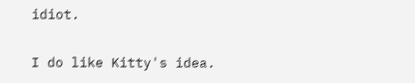idiot.

I do like Kitty's idea.